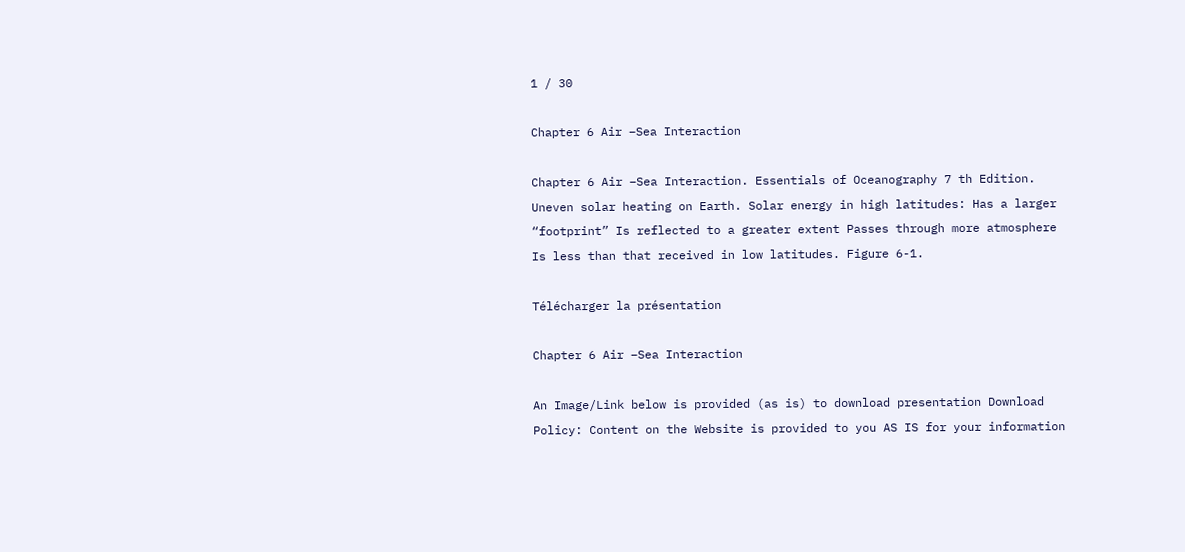1 / 30

Chapter 6 Air –Sea Interaction

Chapter 6 Air –Sea Interaction. Essentials of Oceanography 7 th Edition. Uneven solar heating on Earth. Solar energy in high latitudes: Has a larger “footprint” Is reflected to a greater extent Passes through more atmosphere Is less than that received in low latitudes. Figure 6-1.

Télécharger la présentation

Chapter 6 Air –Sea Interaction

An Image/Link below is provided (as is) to download presentation Download Policy: Content on the Website is provided to you AS IS for your information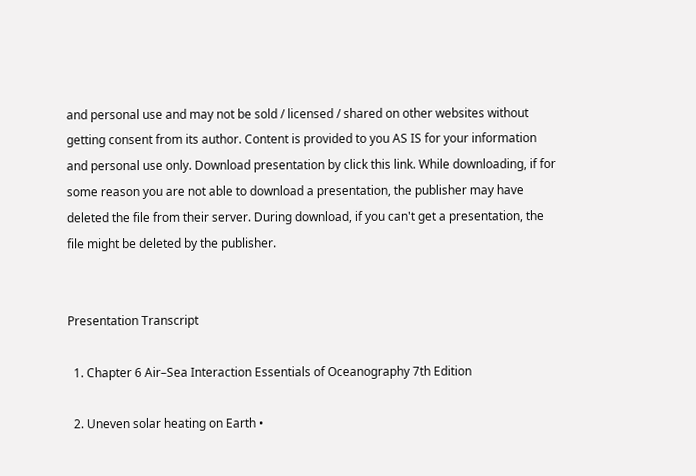and personal use and may not be sold / licensed / shared on other websites without getting consent from its author. Content is provided to you AS IS for your information and personal use only. Download presentation by click this link. While downloading, if for some reason you are not able to download a presentation, the publisher may have deleted the file from their server. During download, if you can't get a presentation, the file might be deleted by the publisher.


Presentation Transcript

  1. Chapter 6 Air–Sea Interaction Essentials of Oceanography 7th Edition

  2. Uneven solar heating on Earth •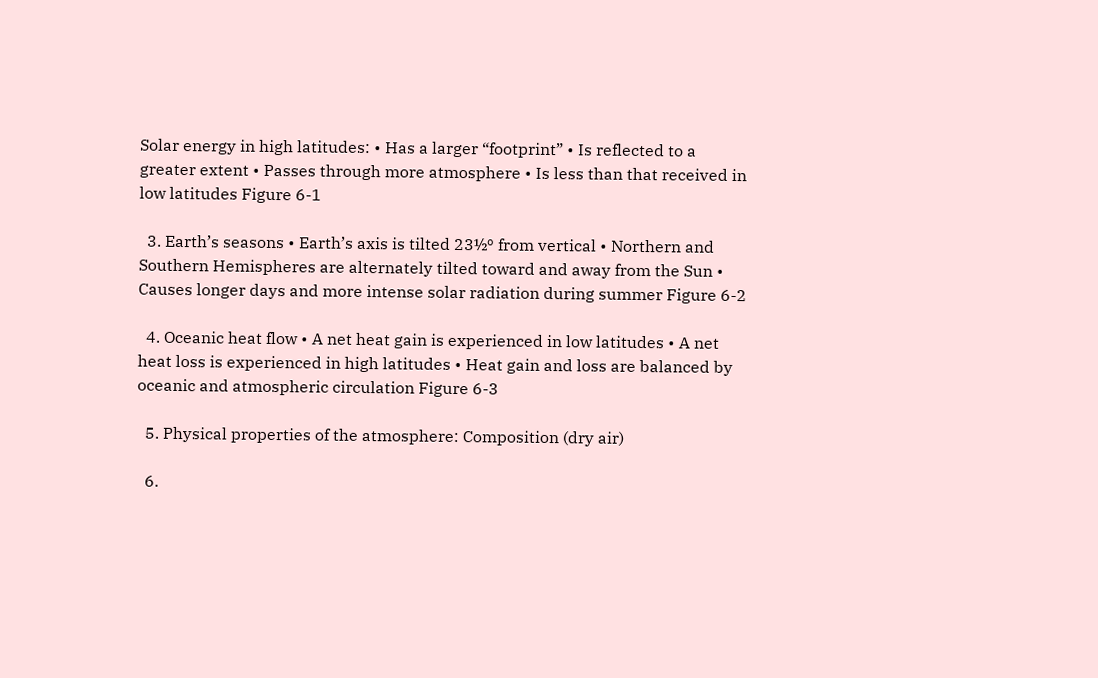Solar energy in high latitudes: • Has a larger “footprint” • Is reflected to a greater extent • Passes through more atmosphere • Is less than that received in low latitudes Figure 6-1

  3. Earth’s seasons • Earth’s axis is tilted 23½º from vertical • Northern and Southern Hemispheres are alternately tilted toward and away from the Sun • Causes longer days and more intense solar radiation during summer Figure 6-2

  4. Oceanic heat flow • A net heat gain is experienced in low latitudes • A net heat loss is experienced in high latitudes • Heat gain and loss are balanced by oceanic and atmospheric circulation Figure 6-3

  5. Physical properties of the atmosphere: Composition (dry air)

  6.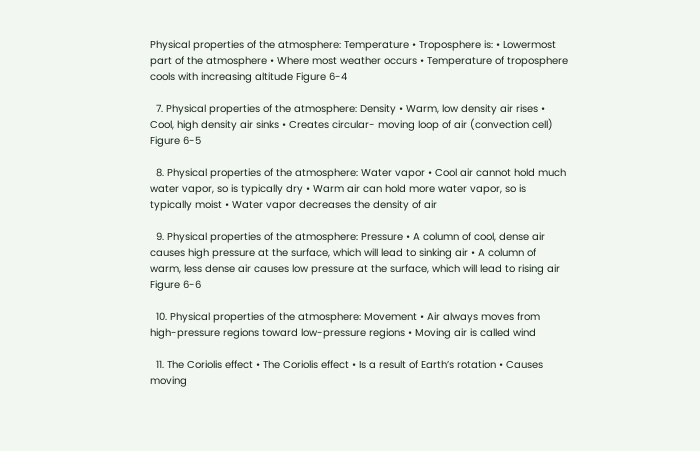Physical properties of the atmosphere: Temperature • Troposphere is: • Lowermost part of the atmosphere • Where most weather occurs • Temperature of troposphere cools with increasing altitude Figure 6-4

  7. Physical properties of the atmosphere: Density • Warm, low density air rises • Cool, high density air sinks • Creates circular- moving loop of air (convection cell) Figure 6-5

  8. Physical properties of the atmosphere: Water vapor • Cool air cannot hold much water vapor, so is typically dry • Warm air can hold more water vapor, so is typically moist • Water vapor decreases the density of air

  9. Physical properties of the atmosphere: Pressure • A column of cool, dense air causes high pressure at the surface, which will lead to sinking air • A column of warm, less dense air causes low pressure at the surface, which will lead to rising air Figure 6-6

  10. Physical properties of the atmosphere: Movement • Air always moves from high-pressure regions toward low-pressure regions • Moving air is called wind

  11. The Coriolis effect • The Coriolis effect • Is a result of Earth’s rotation • Causes moving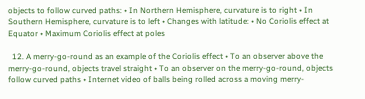objects to follow curved paths: • In Northern Hemisphere, curvature is to right • In Southern Hemisphere, curvature is to left • Changes with latitude: • No Coriolis effect at Equator • Maximum Coriolis effect at poles

  12. A merry-go-round as an example of the Coriolis effect • To an observer above the merry-go-round, objects travel straight • To an observer on the merry-go-round, objects follow curved paths • Internet video of balls being rolled across a moving merry-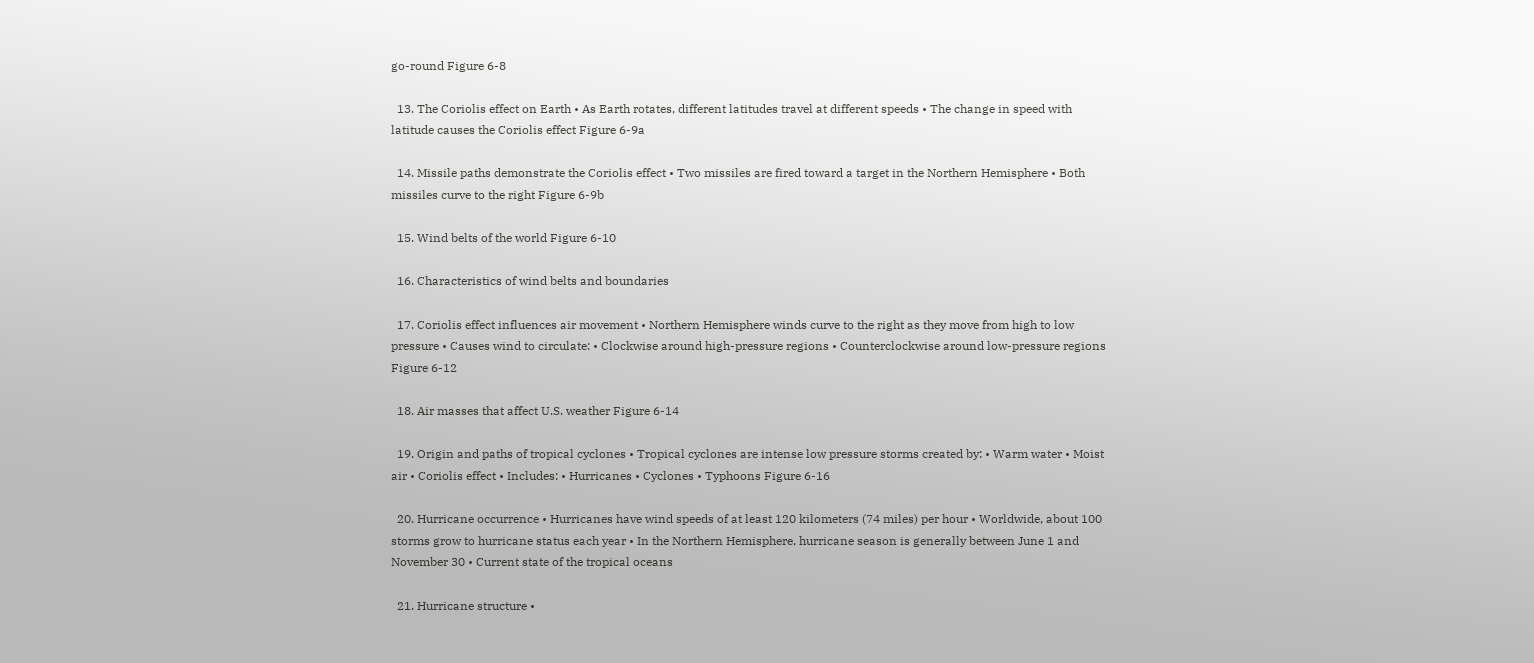go-round Figure 6-8

  13. The Coriolis effect on Earth • As Earth rotates, different latitudes travel at different speeds • The change in speed with latitude causes the Coriolis effect Figure 6-9a

  14. Missile paths demonstrate the Coriolis effect • Two missiles are fired toward a target in the Northern Hemisphere • Both missiles curve to the right Figure 6-9b

  15. Wind belts of the world Figure 6-10

  16. Characteristics of wind belts and boundaries

  17. Coriolis effect influences air movement • Northern Hemisphere winds curve to the right as they move from high to low pressure • Causes wind to circulate: • Clockwise around high-pressure regions • Counterclockwise around low-pressure regions Figure 6-12

  18. Air masses that affect U.S. weather Figure 6-14

  19. Origin and paths of tropical cyclones • Tropical cyclones are intense low pressure storms created by: • Warm water • Moist air • Coriolis effect • Includes: • Hurricanes • Cyclones • Typhoons Figure 6-16

  20. Hurricane occurrence • Hurricanes have wind speeds of at least 120 kilometers (74 miles) per hour • Worldwide, about 100 storms grow to hurricane status each year • In the Northern Hemisphere, hurricane season is generally between June 1 and November 30 • Current state of the tropical oceans

  21. Hurricane structure •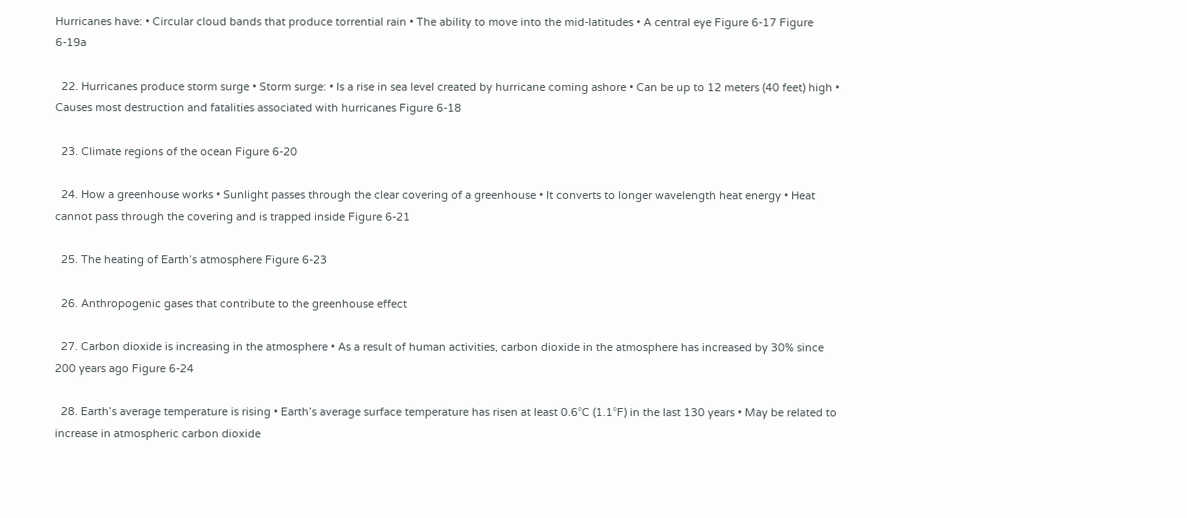Hurricanes have: • Circular cloud bands that produce torrential rain • The ability to move into the mid-latitudes • A central eye Figure 6-17 Figure 6-19a

  22. Hurricanes produce storm surge • Storm surge: • Is a rise in sea level created by hurricane coming ashore • Can be up to 12 meters (40 feet) high • Causes most destruction and fatalities associated with hurricanes Figure 6-18

  23. Climate regions of the ocean Figure 6-20

  24. How a greenhouse works • Sunlight passes through the clear covering of a greenhouse • It converts to longer wavelength heat energy • Heat cannot pass through the covering and is trapped inside Figure 6-21

  25. The heating of Earth’s atmosphere Figure 6-23

  26. Anthropogenic gases that contribute to the greenhouse effect

  27. Carbon dioxide is increasing in the atmosphere • As a result of human activities, carbon dioxide in the atmosphere has increased by 30% since 200 years ago Figure 6-24

  28. Earth’s average temperature is rising • Earth’s average surface temperature has risen at least 0.6°C (1.1°F) in the last 130 years • May be related to increase in atmospheric carbon dioxide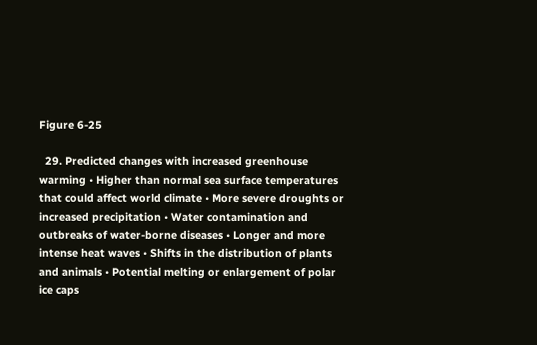Figure 6-25

  29. Predicted changes with increased greenhouse warming • Higher than normal sea surface temperatures that could affect world climate • More severe droughts or increased precipitation • Water contamination and outbreaks of water-borne diseases • Longer and more intense heat waves • Shifts in the distribution of plants and animals • Potential melting or enlargement of polar ice caps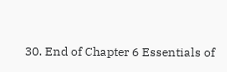30. End of Chapter 6 Essentials of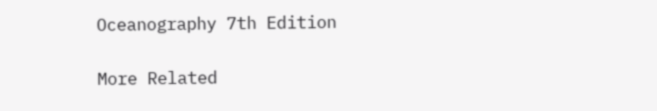Oceanography 7th Edition

More Related